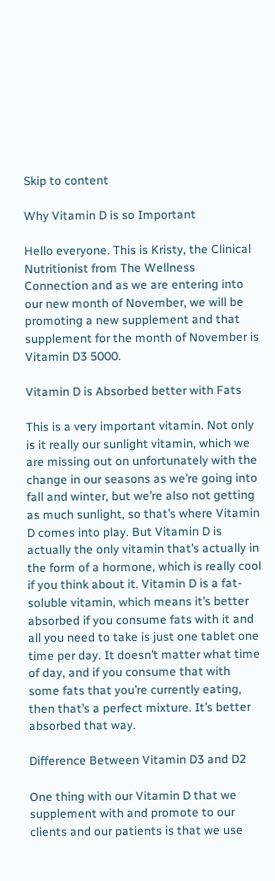Skip to content

Why Vitamin D is so Important

Hello everyone. This is Kristy, the Clinical Nutritionist from The Wellness Connection and as we are entering into our new month of November, we will be promoting a new supplement and that supplement for the month of November is Vitamin D3 5000.

Vitamin D is Absorbed better with Fats

This is a very important vitamin. Not only is it really our sunlight vitamin, which we are missing out on unfortunately with the change in our seasons as we’re going into fall and winter, but we’re also not getting as much sunlight, so that’s where Vitamin D comes into play. But Vitamin D is actually the only vitamin that’s actually in the form of a hormone, which is really cool if you think about it. Vitamin D is a fat-soluble vitamin, which means it’s better absorbed if you consume fats with it and all you need to take is just one tablet one time per day. It doesn’t matter what time of day, and if you consume that with some fats that you’re currently eating, then that’s a perfect mixture. It’s better absorbed that way.

Difference Between Vitamin D3 and D2

One thing with our Vitamin D that we supplement with and promote to our clients and our patients is that we use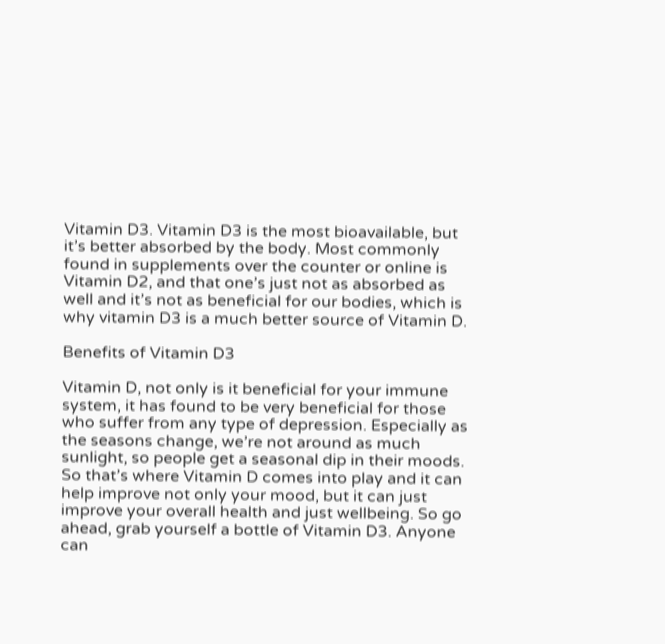Vitamin D3. Vitamin D3 is the most bioavailable, but it’s better absorbed by the body. Most commonly found in supplements over the counter or online is Vitamin D2, and that one’s just not as absorbed as well and it’s not as beneficial for our bodies, which is why vitamin D3 is a much better source of Vitamin D.

Benefits of Vitamin D3

Vitamin D, not only is it beneficial for your immune system, it has found to be very beneficial for those who suffer from any type of depression. Especially as the seasons change, we’re not around as much sunlight, so people get a seasonal dip in their moods. So that’s where Vitamin D comes into play and it can help improve not only your mood, but it can just improve your overall health and just wellbeing. So go ahead, grab yourself a bottle of Vitamin D3. Anyone can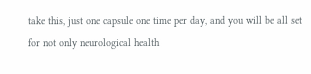take this, just one capsule one time per day, and you will be all set for not only neurological health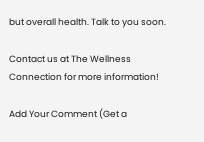but overall health. Talk to you soon.

Contact us at The Wellness Connection for more information!

Add Your Comment (Get a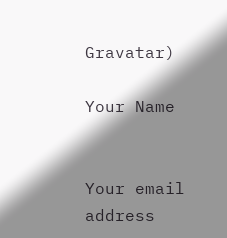Gravatar)

Your Name


Your email address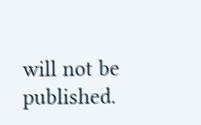will not be published.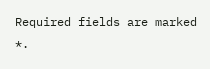Required fields are marked *.